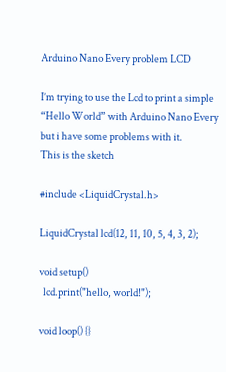Arduino Nano Every problem LCD

I’m trying to use the Lcd to print a simple “Hello World” with Arduino Nano Every but i have some problems with it.
This is the sketch

#include <LiquidCrystal.h>

LiquidCrystal lcd(12, 11, 10, 5, 4, 3, 2);

void setup()
  lcd.print("hello, world!");

void loop() {}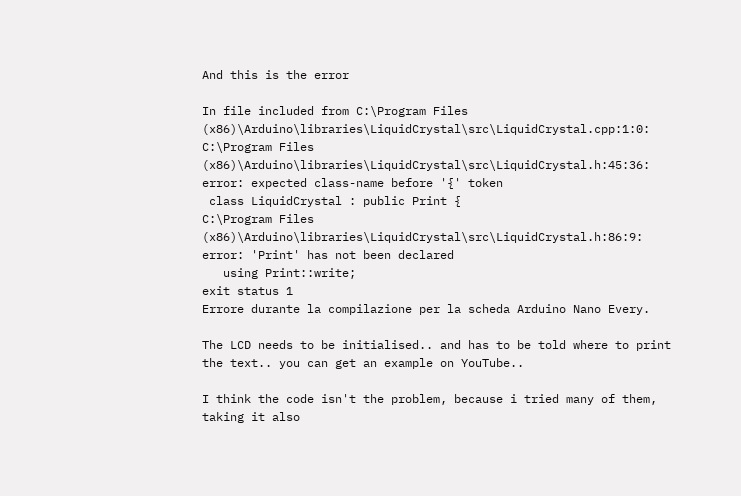And this is the error

In file included from C:\Program Files (x86)\Arduino\libraries\LiquidCrystal\src\LiquidCrystal.cpp:1:0:
C:\Program Files (x86)\Arduino\libraries\LiquidCrystal\src\LiquidCrystal.h:45:36: error: expected class-name before '{' token
 class LiquidCrystal : public Print {
C:\Program Files (x86)\Arduino\libraries\LiquidCrystal\src\LiquidCrystal.h:86:9: error: 'Print' has not been declared
   using Print::write;
exit status 1
Errore durante la compilazione per la scheda Arduino Nano Every.

The LCD needs to be initialised.. and has to be told where to print the text.. you can get an example on YouTube..

I think the code isn't the problem, because i tried many of them, taking it also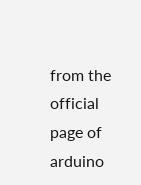from the official page of arduino